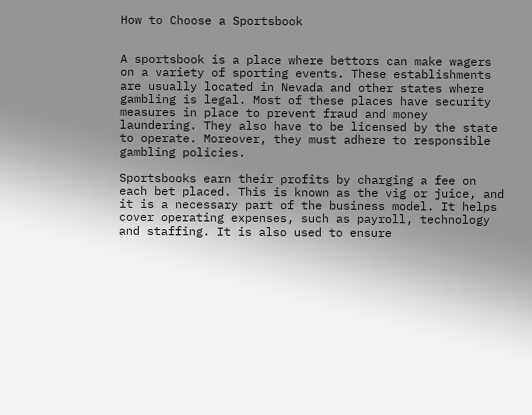How to Choose a Sportsbook


A sportsbook is a place where bettors can make wagers on a variety of sporting events. These establishments are usually located in Nevada and other states where gambling is legal. Most of these places have security measures in place to prevent fraud and money laundering. They also have to be licensed by the state to operate. Moreover, they must adhere to responsible gambling policies.

Sportsbooks earn their profits by charging a fee on each bet placed. This is known as the vig or juice, and it is a necessary part of the business model. It helps cover operating expenses, such as payroll, technology and staffing. It is also used to ensure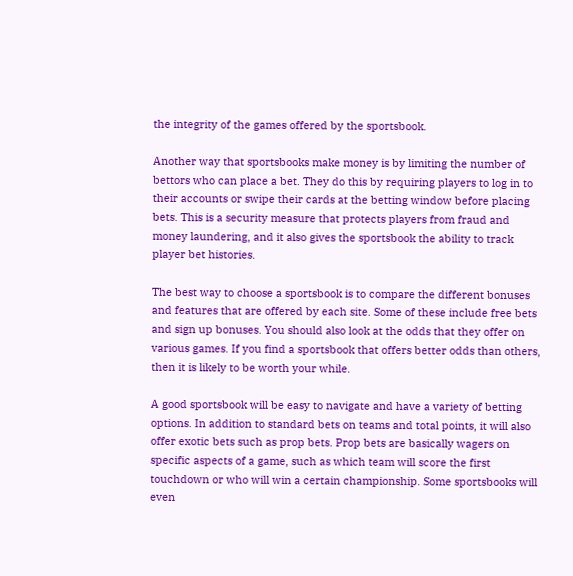the integrity of the games offered by the sportsbook.

Another way that sportsbooks make money is by limiting the number of bettors who can place a bet. They do this by requiring players to log in to their accounts or swipe their cards at the betting window before placing bets. This is a security measure that protects players from fraud and money laundering, and it also gives the sportsbook the ability to track player bet histories.

The best way to choose a sportsbook is to compare the different bonuses and features that are offered by each site. Some of these include free bets and sign up bonuses. You should also look at the odds that they offer on various games. If you find a sportsbook that offers better odds than others, then it is likely to be worth your while.

A good sportsbook will be easy to navigate and have a variety of betting options. In addition to standard bets on teams and total points, it will also offer exotic bets such as prop bets. Prop bets are basically wagers on specific aspects of a game, such as which team will score the first touchdown or who will win a certain championship. Some sportsbooks will even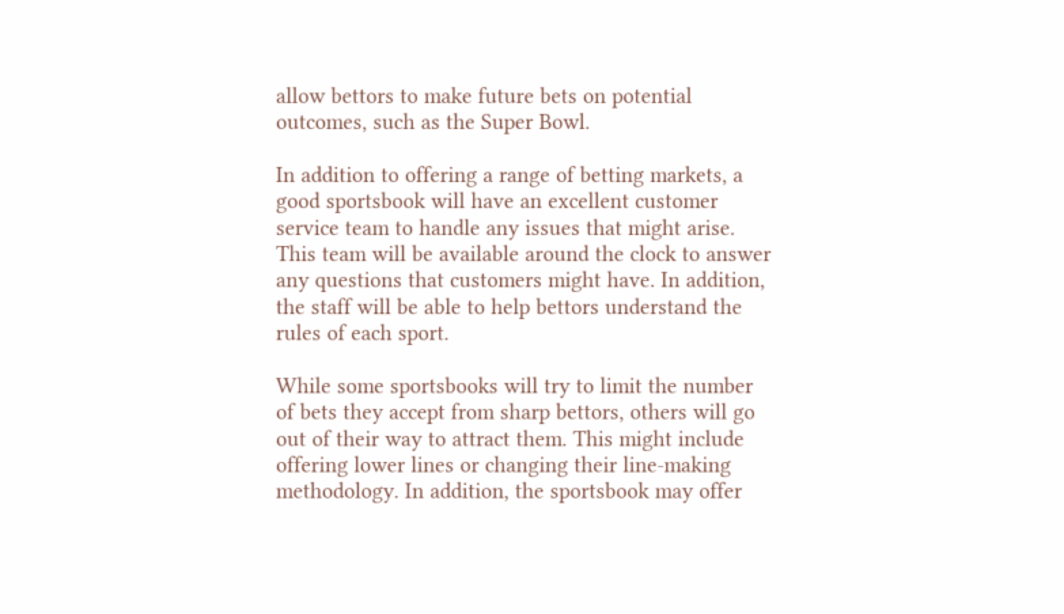allow bettors to make future bets on potential outcomes, such as the Super Bowl.

In addition to offering a range of betting markets, a good sportsbook will have an excellent customer service team to handle any issues that might arise. This team will be available around the clock to answer any questions that customers might have. In addition, the staff will be able to help bettors understand the rules of each sport.

While some sportsbooks will try to limit the number of bets they accept from sharp bettors, others will go out of their way to attract them. This might include offering lower lines or changing their line-making methodology. In addition, the sportsbook may offer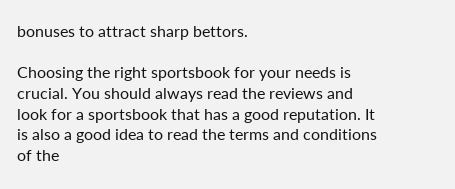bonuses to attract sharp bettors.

Choosing the right sportsbook for your needs is crucial. You should always read the reviews and look for a sportsbook that has a good reputation. It is also a good idea to read the terms and conditions of the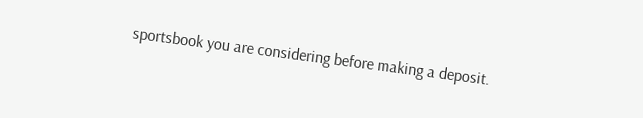sportsbook you are considering before making a deposit.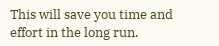This will save you time and effort in the long run.